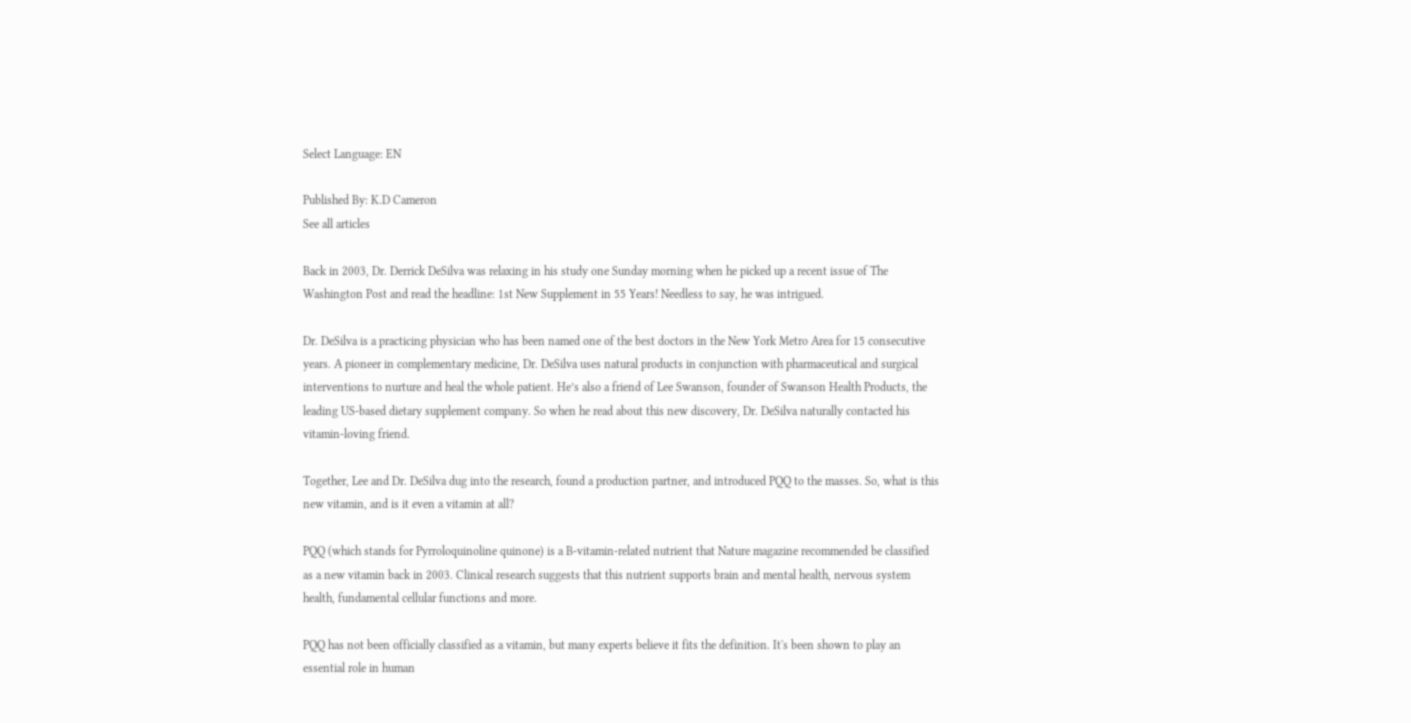Select Language: EN

Published By: K.D Cameron
See all articles

Back in 2003, Dr. Derrick DeSilva was relaxing in his study one Sunday morning when he picked up a recent issue of The Washington Post and read the headline: 1st New Supplement in 55 Years! Needless to say, he was intrigued.

Dr. DeSilva is a practicing physician who has been named one of the best doctors in the New York Metro Area for 15 consecutive years. A pioneer in complementary medicine, Dr. DeSilva uses natural products in conjunction with pharmaceutical and surgical interventions to nurture and heal the whole patient. He’s also a friend of Lee Swanson, founder of Swanson Health Products, the leading US-based dietary supplement company. So when he read about this new discovery, Dr. DeSilva naturally contacted his vitamin-loving friend.

Together, Lee and Dr. DeSilva dug into the research, found a production partner, and introduced PQQ to the masses. So, what is this new vitamin, and is it even a vitamin at all?

PQQ (which stands for Pyrroloquinoline quinone) is a B-vitamin-related nutrient that Nature magazine recommended be classified as a new vitamin back in 2003. Clinical research suggests that this nutrient supports brain and mental health, nervous system health, fundamental cellular functions and more.

PQQ has not been officially classified as a vitamin, but many experts believe it fits the definition. It's been shown to play an essential role in human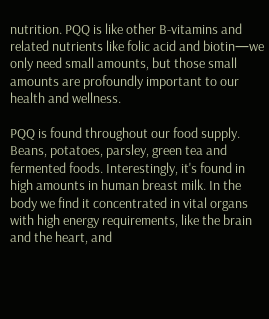nutrition. PQQ is like other B-vitamins and related nutrients like folic acid and biotin—we only need small amounts, but those small amounts are profoundly important to our health and wellness.

PQQ is found throughout our food supply. Beans, potatoes, parsley, green tea and fermented foods. Interestingly, it's found in high amounts in human breast milk. In the body we find it concentrated in vital organs with high energy requirements, like the brain and the heart, and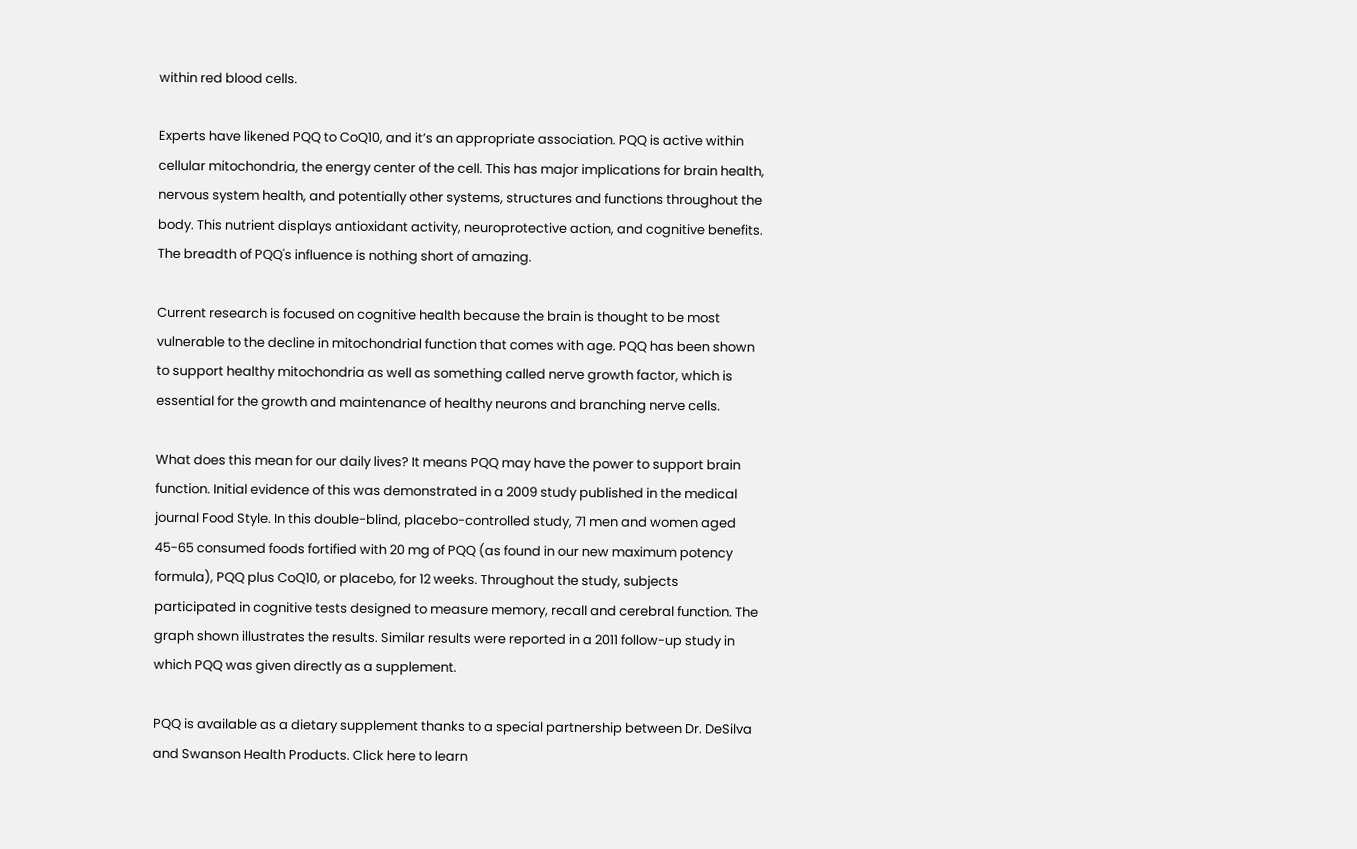within red blood cells.

Experts have likened PQQ to CoQ10, and it’s an appropriate association. PQQ is active within cellular mitochondria, the energy center of the cell. This has major implications for brain health, nervous system health, and potentially other systems, structures and functions throughout the body. This nutrient displays antioxidant activity, neuroprotective action, and cognitive benefits. The breadth of PQQ's influence is nothing short of amazing.

Current research is focused on cognitive health because the brain is thought to be most vulnerable to the decline in mitochondrial function that comes with age. PQQ has been shown to support healthy mitochondria as well as something called nerve growth factor, which is essential for the growth and maintenance of healthy neurons and branching nerve cells.

What does this mean for our daily lives? It means PQQ may have the power to support brain function. Initial evidence of this was demonstrated in a 2009 study published in the medical journal Food Style. In this double-blind, placebo-controlled study, 71 men and women aged 45-65 consumed foods fortified with 20 mg of PQQ (as found in our new maximum potency formula), PQQ plus CoQ10, or placebo, for 12 weeks. Throughout the study, subjects participated in cognitive tests designed to measure memory, recall and cerebral function. The graph shown illustrates the results. Similar results were reported in a 2011 follow-up study in which PQQ was given directly as a supplement.

PQQ is available as a dietary supplement thanks to a special partnership between Dr. DeSilva and Swanson Health Products. Click here to learn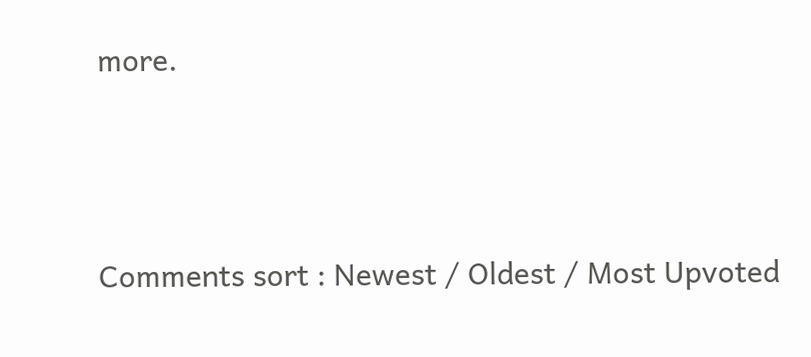more.





Comments sort : Newest / Oldest / Most Upvoted